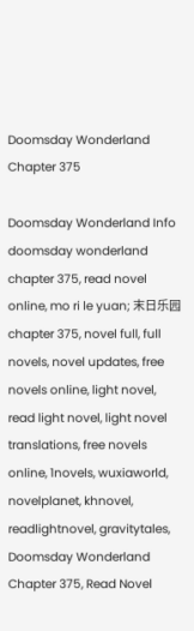Doomsday Wonderland Chapter 375

Doomsday Wonderland Info
doomsday wonderland chapter 375, read novel online, mo ri le yuan; 末日乐园 chapter 375, novel full, full novels, novel updates, free novels online, light novel, read light novel, light novel translations, free novels online, 1novels, wuxiaworld, novelplanet, khnovel, readlightnovel, gravitytales, Doomsday Wonderland Chapter 375, Read Novel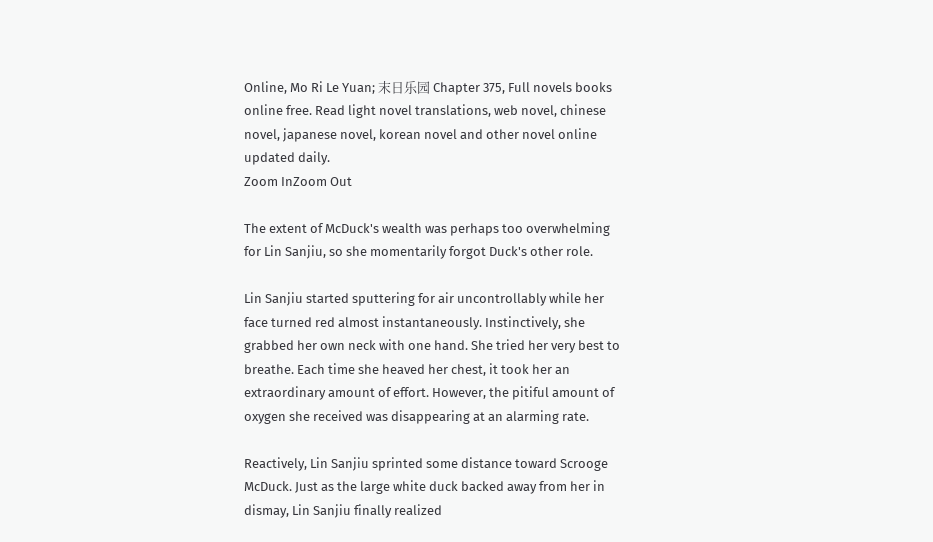Online, Mo Ri Le Yuan; 末日乐园 Chapter 375, Full novels books online free. Read light novel translations, web novel, chinese novel, japanese novel, korean novel and other novel online updated daily.
Zoom InZoom Out

The extent of McDuck's wealth was perhaps too overwhelming for Lin Sanjiu, so she momentarily forgot Duck's other role.

Lin Sanjiu started sputtering for air uncontrollably while her face turned red almost instantaneously. Instinctively, she grabbed her own neck with one hand. She tried her very best to breathe. Each time she heaved her chest, it took her an extraordinary amount of effort. However, the pitiful amount of oxygen she received was disappearing at an alarming rate.

Reactively, Lin Sanjiu sprinted some distance toward Scrooge McDuck. Just as the large white duck backed away from her in dismay, Lin Sanjiu finally realized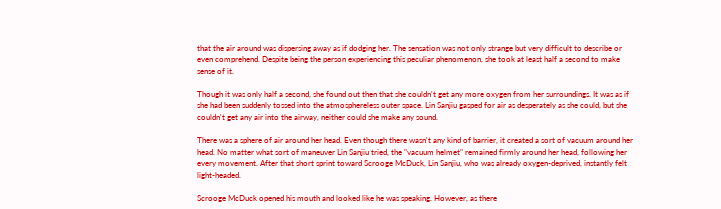that the air around was dispersing away as if dodging her. The sensation was not only strange but very difficult to describe or even comprehend. Despite being the person experiencing this peculiar phenomenon, she took at least half a second to make sense of it.

Though it was only half a second, she found out then that she couldn't get any more oxygen from her surroundings. It was as if she had been suddenly tossed into the atmosphereless outer space. Lin Sanjiu gasped for air as desperately as she could, but she couldn't get any air into the airway, neither could she make any sound.

There was a sphere of air around her head. Even though there wasn't any kind of barrier, it created a sort of vacuum around her head. No matter what sort of maneuver Lin Sanjiu tried, the "vacuum helmet" remained firmly around her head, following her every movement. After that short sprint toward Scrooge McDuck, Lin Sanjiu, who was already oxygen-deprived, instantly felt light-headed.

Scrooge McDuck opened his mouth and looked like he was speaking. However, as there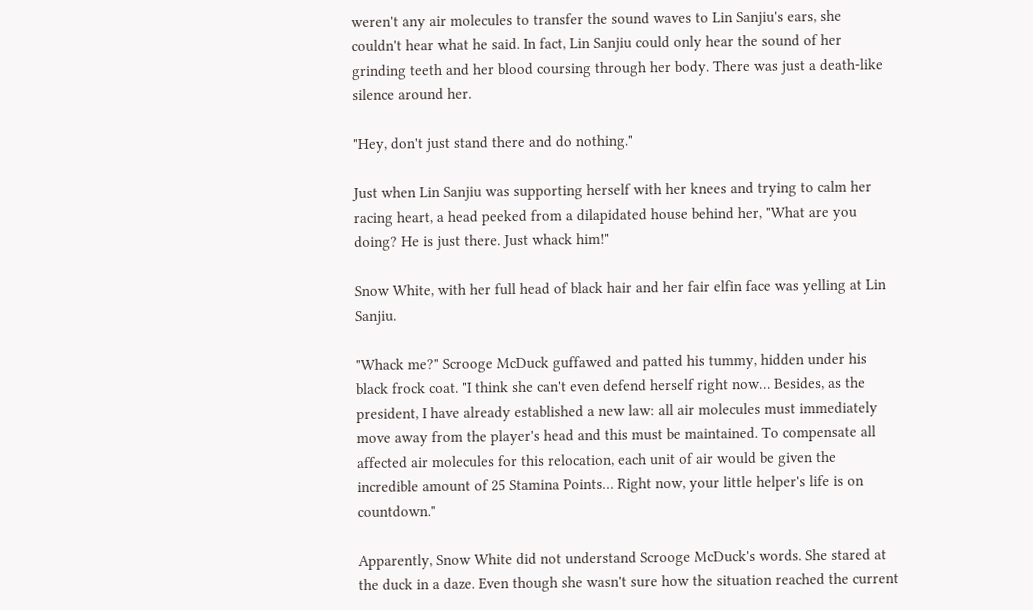weren't any air molecules to transfer the sound waves to Lin Sanjiu's ears, she couldn't hear what he said. In fact, Lin Sanjiu could only hear the sound of her grinding teeth and her blood coursing through her body. There was just a death-like silence around her.

"Hey, don't just stand there and do nothing."

Just when Lin Sanjiu was supporting herself with her knees and trying to calm her racing heart, a head peeked from a dilapidated house behind her, "What are you doing? He is just there. Just whack him!"

Snow White, with her full head of black hair and her fair elfin face was yelling at Lin Sanjiu.

"Whack me?" Scrooge McDuck guffawed and patted his tummy, hidden under his black frock coat. "I think she can't even defend herself right now… Besides, as the president, I have already established a new law: all air molecules must immediately move away from the player's head and this must be maintained. To compensate all affected air molecules for this relocation, each unit of air would be given the incredible amount of 25 Stamina Points… Right now, your little helper's life is on countdown."

Apparently, Snow White did not understand Scrooge McDuck's words. She stared at the duck in a daze. Even though she wasn't sure how the situation reached the current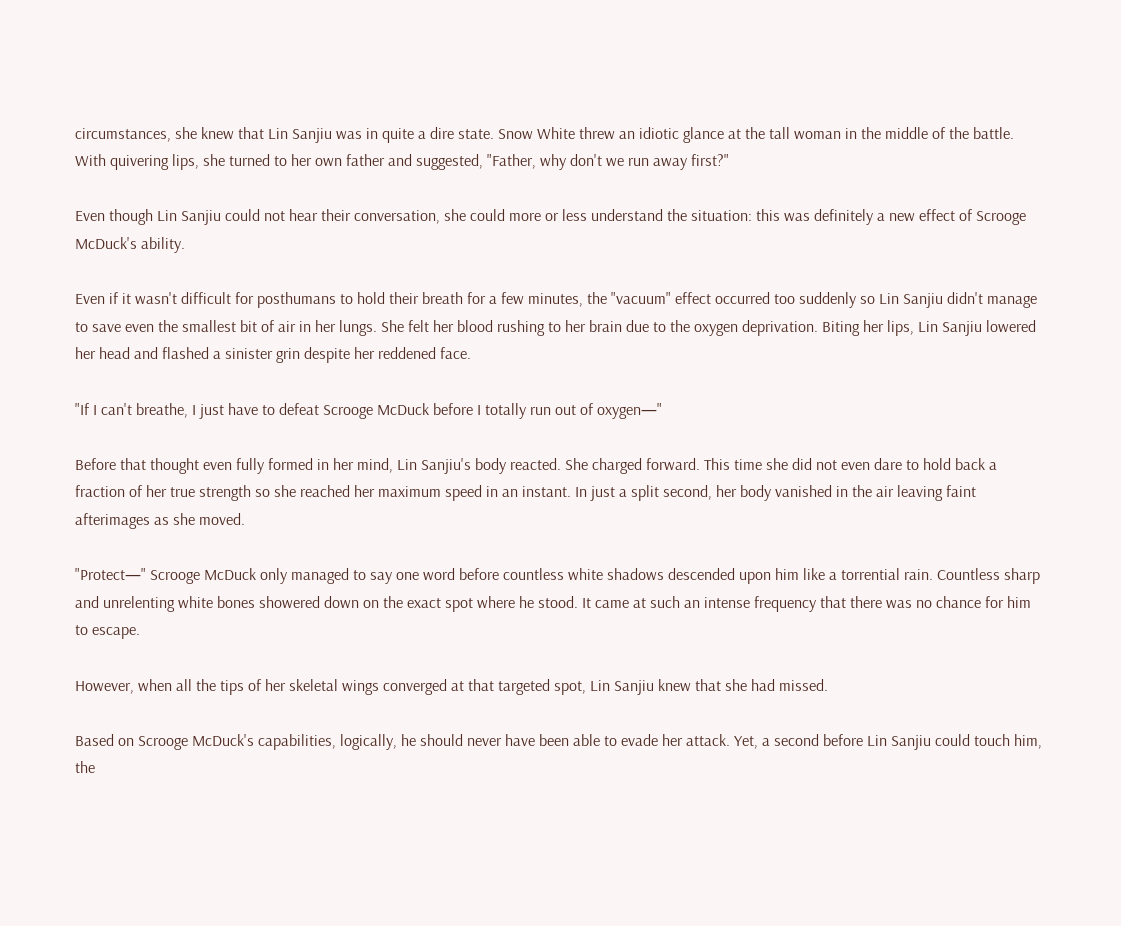circumstances, she knew that Lin Sanjiu was in quite a dire state. Snow White threw an idiotic glance at the tall woman in the middle of the battle. With quivering lips, she turned to her own father and suggested, "Father, why don't we run away first?"

Even though Lin Sanjiu could not hear their conversation, she could more or less understand the situation: this was definitely a new effect of Scrooge McDuck's ability.

Even if it wasn't difficult for posthumans to hold their breath for a few minutes, the "vacuum" effect occurred too suddenly so Lin Sanjiu didn't manage to save even the smallest bit of air in her lungs. She felt her blood rushing to her brain due to the oxygen deprivation. Biting her lips, Lin Sanjiu lowered her head and flashed a sinister grin despite her reddened face.

"If I can't breathe, I just have to defeat Scrooge McDuck before I totally run out of oxygen—"

Before that thought even fully formed in her mind, Lin Sanjiu's body reacted. She charged forward. This time she did not even dare to hold back a fraction of her true strength so she reached her maximum speed in an instant. In just a split second, her body vanished in the air leaving faint afterimages as she moved.

"Protect—" Scrooge McDuck only managed to say one word before countless white shadows descended upon him like a torrential rain. Countless sharp and unrelenting white bones showered down on the exact spot where he stood. It came at such an intense frequency that there was no chance for him to escape.

However, when all the tips of her skeletal wings converged at that targeted spot, Lin Sanjiu knew that she had missed.

Based on Scrooge McDuck's capabilities, logically, he should never have been able to evade her attack. Yet, a second before Lin Sanjiu could touch him, the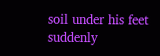soil under his feet suddenly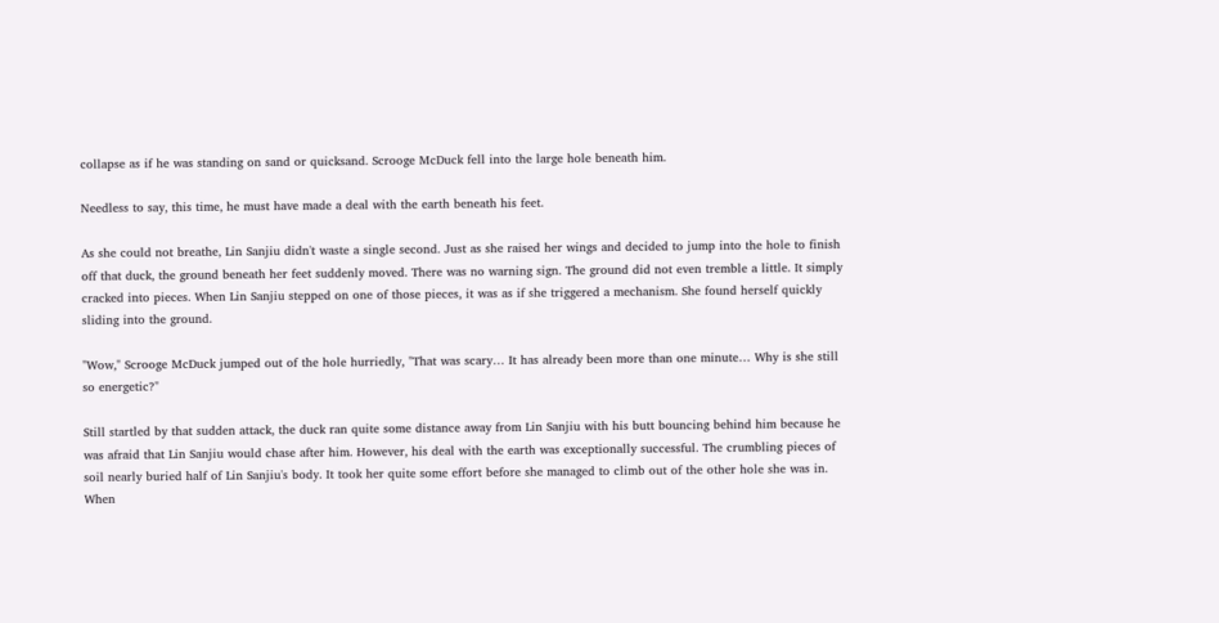collapse as if he was standing on sand or quicksand. Scrooge McDuck fell into the large hole beneath him.

Needless to say, this time, he must have made a deal with the earth beneath his feet.

As she could not breathe, Lin Sanjiu didn't waste a single second. Just as she raised her wings and decided to jump into the hole to finish off that duck, the ground beneath her feet suddenly moved. There was no warning sign. The ground did not even tremble a little. It simply cracked into pieces. When Lin Sanjiu stepped on one of those pieces, it was as if she triggered a mechanism. She found herself quickly sliding into the ground.

"Wow," Scrooge McDuck jumped out of the hole hurriedly, "That was scary… It has already been more than one minute… Why is she still so energetic?"

Still startled by that sudden attack, the duck ran quite some distance away from Lin Sanjiu with his butt bouncing behind him because he was afraid that Lin Sanjiu would chase after him. However, his deal with the earth was exceptionally successful. The crumbling pieces of soil nearly buried half of Lin Sanjiu's body. It took her quite some effort before she managed to climb out of the other hole she was in. When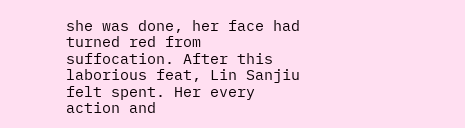she was done, her face had turned red from suffocation. After this laborious feat, Lin Sanjiu felt spent. Her every action and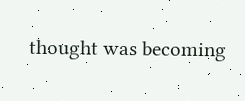thought was becoming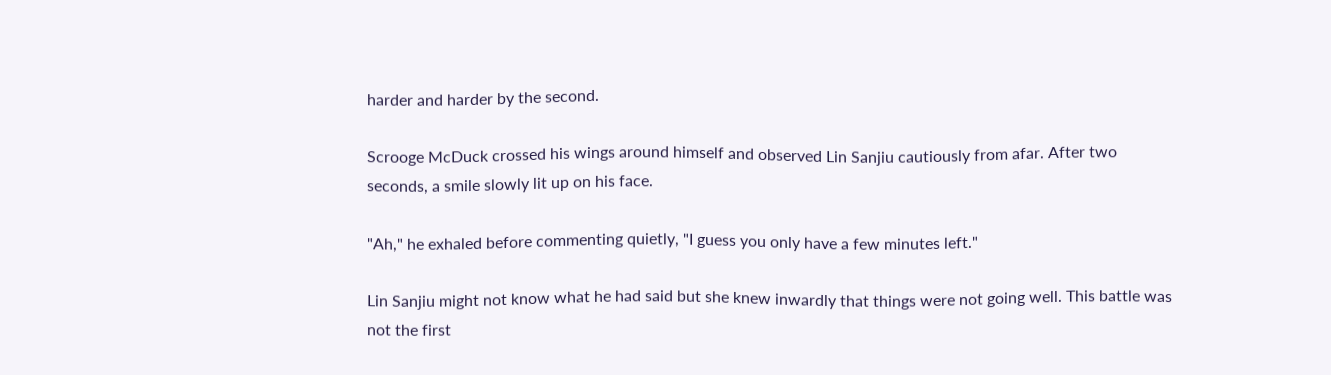harder and harder by the second.

Scrooge McDuck crossed his wings around himself and observed Lin Sanjiu cautiously from afar. After two seconds, a smile slowly lit up on his face.

"Ah," he exhaled before commenting quietly, "I guess you only have a few minutes left."

Lin Sanjiu might not know what he had said but she knew inwardly that things were not going well. This battle was not the first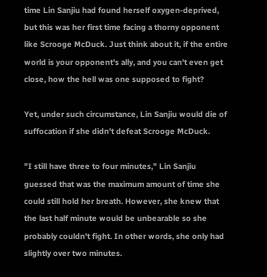time Lin Sanjiu had found herself oxygen-deprived, but this was her first time facing a thorny opponent like Scrooge McDuck. Just think about it, if the entire world is your opponent's ally, and you can't even get close, how the hell was one supposed to fight?

Yet, under such circumstance, Lin Sanjiu would die of suffocation if she didn't defeat Scrooge McDuck.

"I still have three to four minutes," Lin Sanjiu guessed that was the maximum amount of time she could still hold her breath. However, she knew that the last half minute would be unbearable so she probably couldn't fight. In other words, she only had slightly over two minutes.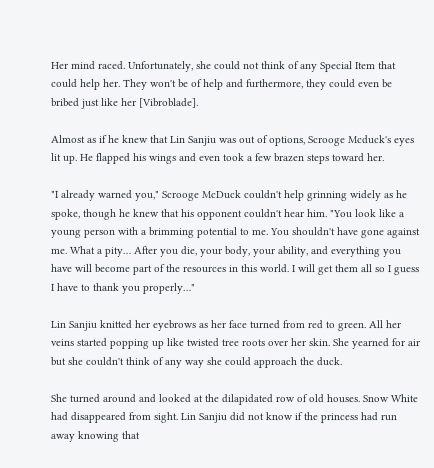Her mind raced. Unfortunately, she could not think of any Special Item that could help her. They won't be of help and furthermore, they could even be bribed just like her [Vibroblade].

Almost as if he knew that Lin Sanjiu was out of options, Scrooge Mcduck's eyes lit up. He flapped his wings and even took a few brazen steps toward her.

"I already warned you," Scrooge McDuck couldn't help grinning widely as he spoke, though he knew that his opponent couldn't hear him. "You look like a young person with a brimming potential to me. You shouldn't have gone against me. What a pity… After you die, your body, your ability, and everything you have will become part of the resources in this world. I will get them all so I guess I have to thank you properly…"

Lin Sanjiu knitted her eyebrows as her face turned from red to green. All her veins started popping up like twisted tree roots over her skin. She yearned for air but she couldn't think of any way she could approach the duck.

She turned around and looked at the dilapidated row of old houses. Snow White had disappeared from sight. Lin Sanjiu did not know if the princess had run away knowing that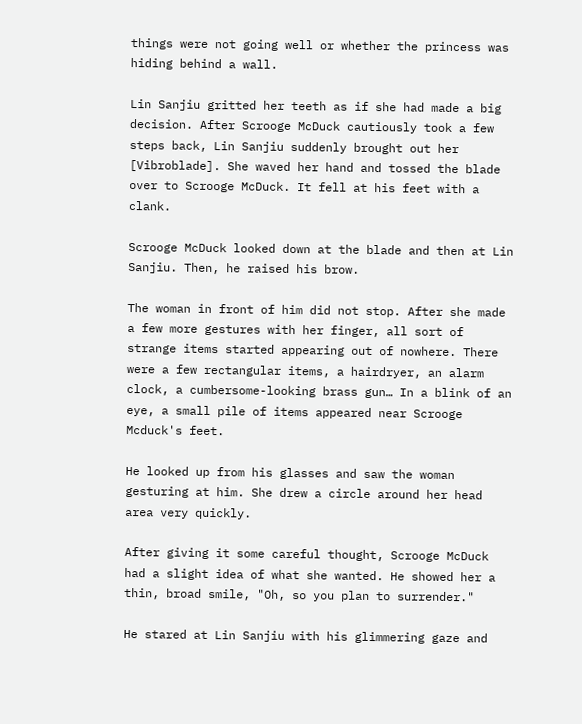things were not going well or whether the princess was hiding behind a wall.

Lin Sanjiu gritted her teeth as if she had made a big decision. After Scrooge McDuck cautiously took a few steps back, Lin Sanjiu suddenly brought out her [Vibroblade]. She waved her hand and tossed the blade over to Scrooge McDuck. It fell at his feet with a clank.

Scrooge McDuck looked down at the blade and then at Lin Sanjiu. Then, he raised his brow.

The woman in front of him did not stop. After she made a few more gestures with her finger, all sort of strange items started appearing out of nowhere. There were a few rectangular items, a hairdryer, an alarm clock, a cumbersome-looking brass gun… In a blink of an eye, a small pile of items appeared near Scrooge Mcduck's feet.

He looked up from his glasses and saw the woman gesturing at him. She drew a circle around her head area very quickly.

After giving it some careful thought, Scrooge McDuck had a slight idea of what she wanted. He showed her a thin, broad smile, "Oh, so you plan to surrender."

He stared at Lin Sanjiu with his glimmering gaze and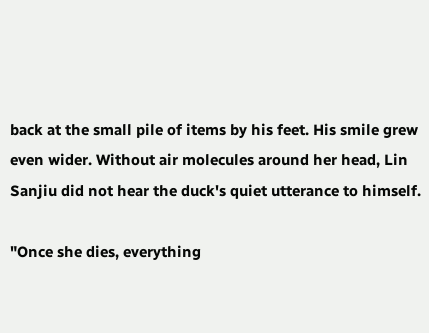back at the small pile of items by his feet. His smile grew even wider. Without air molecules around her head, Lin Sanjiu did not hear the duck's quiet utterance to himself.

"Once she dies, everything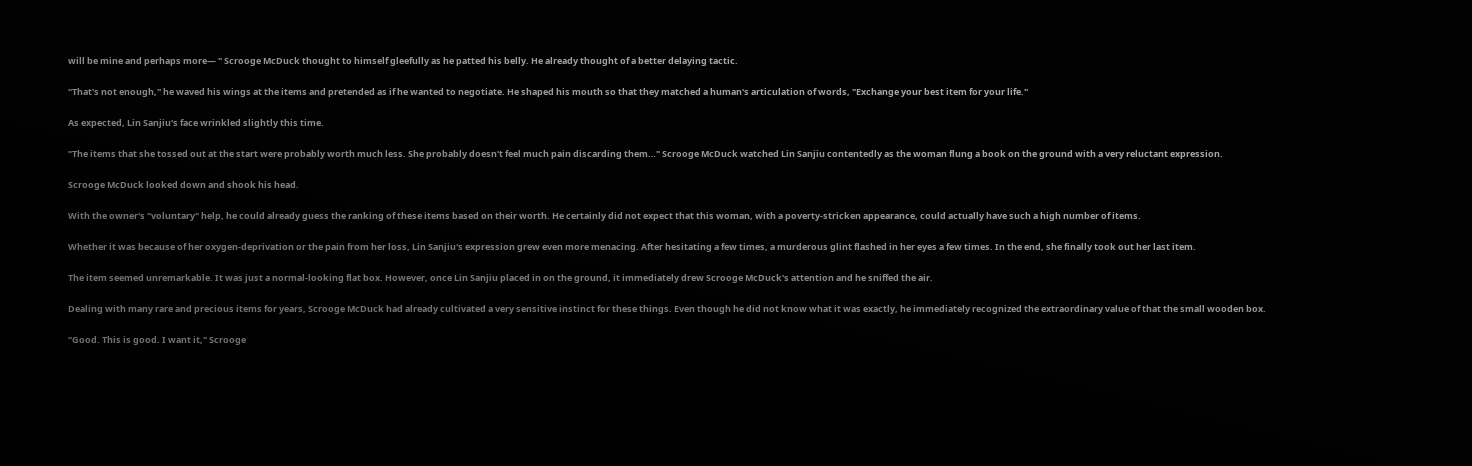will be mine and perhaps more— " Scrooge McDuck thought to himself gleefully as he patted his belly. He already thought of a better delaying tactic.

"That's not enough," he waved his wings at the items and pretended as if he wanted to negotiate. He shaped his mouth so that they matched a human's articulation of words, "Exchange your best item for your life."

As expected, Lin Sanjiu's face wrinkled slightly this time.

"The items that she tossed out at the start were probably worth much less. She probably doesn't feel much pain discarding them…" Scrooge McDuck watched Lin Sanjiu contentedly as the woman flung a book on the ground with a very reluctant expression.

Scrooge McDuck looked down and shook his head.

With the owner's "voluntary" help, he could already guess the ranking of these items based on their worth. He certainly did not expect that this woman, with a poverty-stricken appearance, could actually have such a high number of items.

Whether it was because of her oxygen-deprivation or the pain from her loss, Lin Sanjiu's expression grew even more menacing. After hesitating a few times, a murderous glint flashed in her eyes a few times. In the end, she finally took out her last item.

The item seemed unremarkable. It was just a normal-looking flat box. However, once Lin Sanjiu placed in on the ground, it immediately drew Scrooge McDuck's attention and he sniffed the air.

Dealing with many rare and precious items for years, Scrooge McDuck had already cultivated a very sensitive instinct for these things. Even though he did not know what it was exactly, he immediately recognized the extraordinary value of that the small wooden box.

"Good. This is good. I want it," Scrooge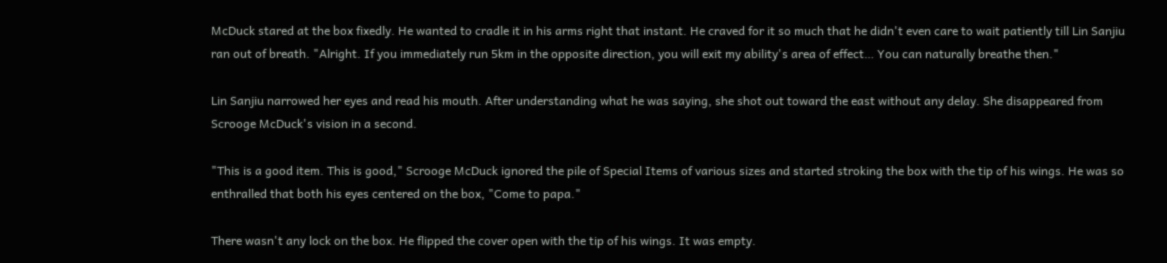McDuck stared at the box fixedly. He wanted to cradle it in his arms right that instant. He craved for it so much that he didn't even care to wait patiently till Lin Sanjiu ran out of breath. "Alright. If you immediately run 5km in the opposite direction, you will exit my ability's area of effect… You can naturally breathe then."

Lin Sanjiu narrowed her eyes and read his mouth. After understanding what he was saying, she shot out toward the east without any delay. She disappeared from Scrooge McDuck's vision in a second.

"This is a good item. This is good," Scrooge McDuck ignored the pile of Special Items of various sizes and started stroking the box with the tip of his wings. He was so enthralled that both his eyes centered on the box, "Come to papa."

There wasn't any lock on the box. He flipped the cover open with the tip of his wings. It was empty.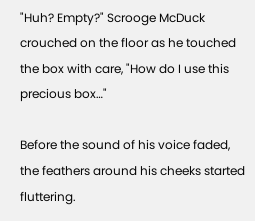"Huh? Empty?" Scrooge McDuck crouched on the floor as he touched the box with care, "How do I use this precious box…"

Before the sound of his voice faded, the feathers around his cheeks started fluttering.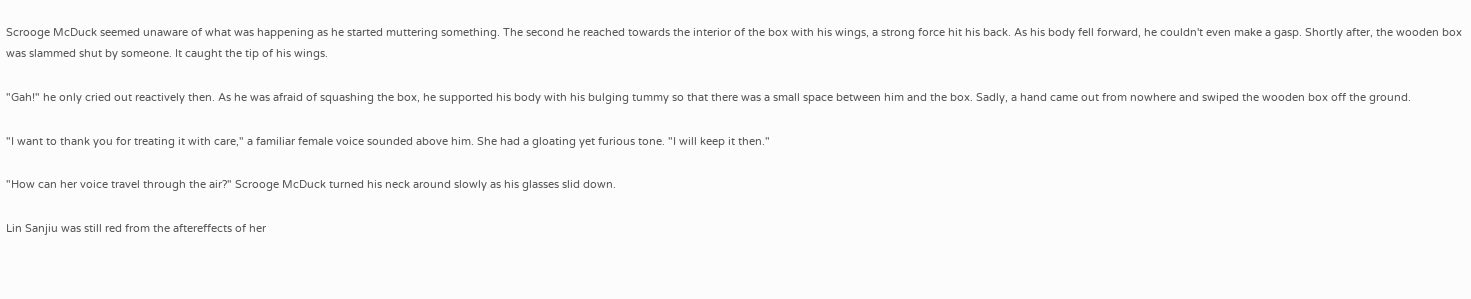Scrooge McDuck seemed unaware of what was happening as he started muttering something. The second he reached towards the interior of the box with his wings, a strong force hit his back. As his body fell forward, he couldn't even make a gasp. Shortly after, the wooden box was slammed shut by someone. It caught the tip of his wings.

"Gah!" he only cried out reactively then. As he was afraid of squashing the box, he supported his body with his bulging tummy so that there was a small space between him and the box. Sadly, a hand came out from nowhere and swiped the wooden box off the ground.

"I want to thank you for treating it with care," a familiar female voice sounded above him. She had a gloating yet furious tone. "I will keep it then."

"How can her voice travel through the air?" Scrooge McDuck turned his neck around slowly as his glasses slid down.

Lin Sanjiu was still red from the aftereffects of her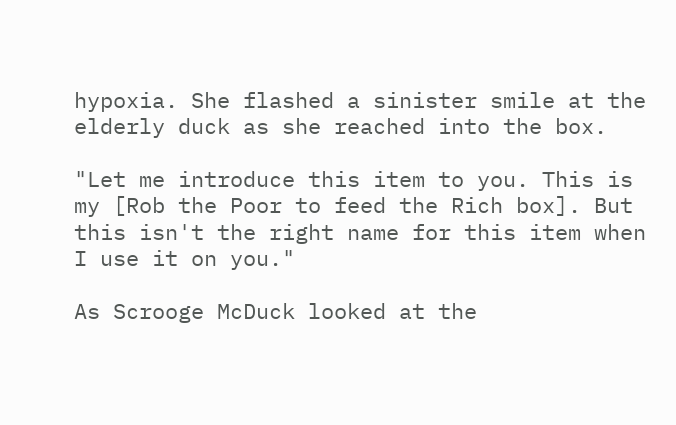hypoxia. She flashed a sinister smile at the elderly duck as she reached into the box.

"Let me introduce this item to you. This is my [Rob the Poor to feed the Rich box]. But this isn't the right name for this item when I use it on you."

As Scrooge McDuck looked at the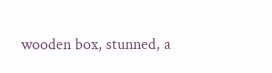wooden box, stunned, a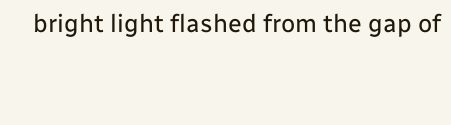bright light flashed from the gap of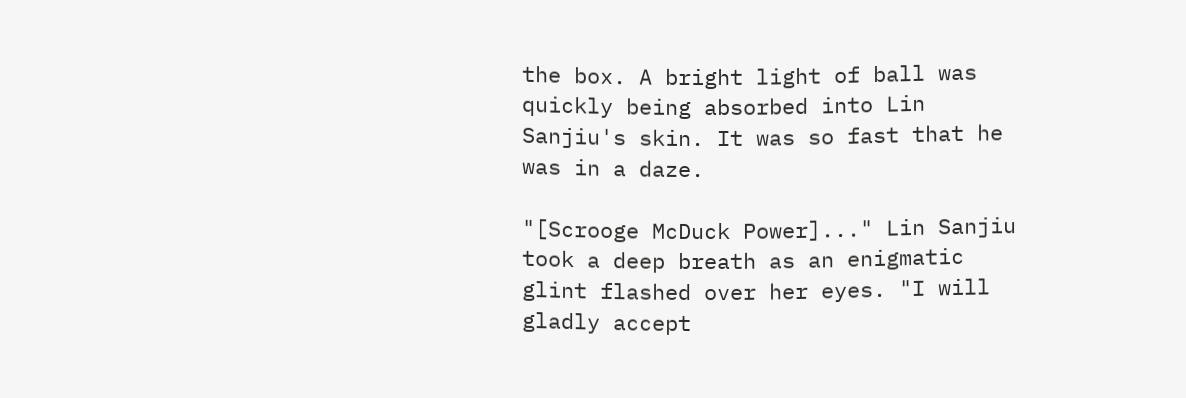the box. A bright light of ball was quickly being absorbed into Lin Sanjiu's skin. It was so fast that he was in a daze.

"[Scrooge McDuck Power]..." Lin Sanjiu took a deep breath as an enigmatic glint flashed over her eyes. "I will gladly accept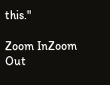this."

Zoom InZoom Out